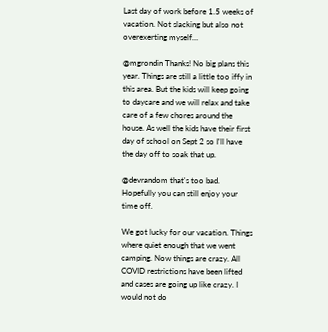Last day of work before 1.5 weeks of vacation. Not slacking but also not overexerting myself…

@mgrondin Thanks! No big plans this year. Things are still a little too iffy in this area. But the kids will keep going to daycare and we will relax and take care of a few chores around the house. As well the kids have their first day of school on Sept 2 so I'll have the day off to soak that up.

@devrandom that's too bad. Hopefully you can still enjoy your time off.

We got lucky for our vacation. Things where quiet enough that we went camping. Now things are crazy. All COVID restrictions have been lifted and cases are going up like crazy. I would not do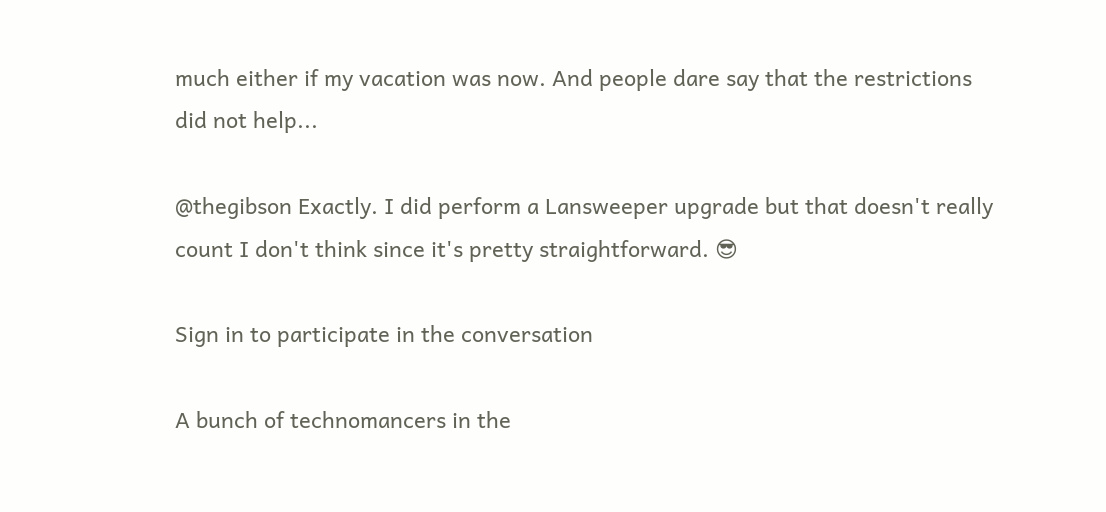much either if my vacation was now. And people dare say that the restrictions did not help...

@thegibson Exactly. I did perform a Lansweeper upgrade but that doesn't really count I don't think since it's pretty straightforward. 😎

Sign in to participate in the conversation

A bunch of technomancers in the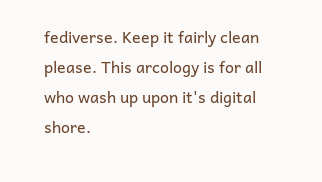fediverse. Keep it fairly clean please. This arcology is for all who wash up upon it's digital shore.